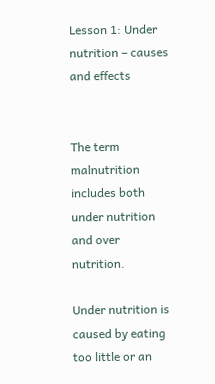Lesson 1: Under nutrition – causes and effects


The term malnutrition includes both under nutrition and over nutrition.

Under nutrition is caused by eating too little or an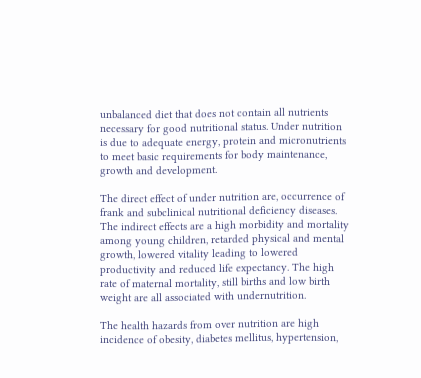unbalanced diet that does not contain all nutrients necessary for good nutritional status. Under nutrition is due to adequate energy, protein and micronutrients to meet basic requirements for body maintenance, growth and development.

The direct effect of under nutrition are, occurrence of frank and subclinical nutritional deficiency diseases. The indirect effects are a high morbidity and mortality among young children, retarded physical and mental growth, lowered vitality leading to lowered productivity and reduced life expectancy. The high rate of maternal mortality, still births and low birth weight are all associated with undernutrition.

The health hazards from over nutrition are high incidence of obesity, diabetes mellitus, hypertension,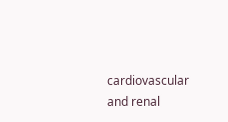cardiovascular and renal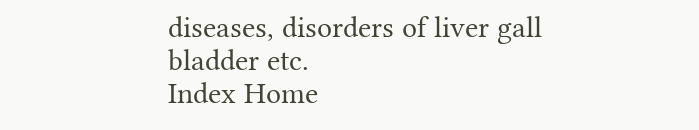diseases, disorders of liver gall bladder etc.
Index Home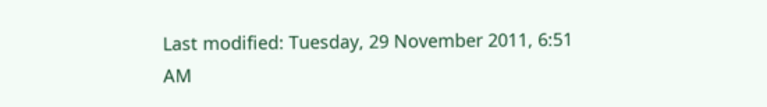Last modified: Tuesday, 29 November 2011, 6:51 AM